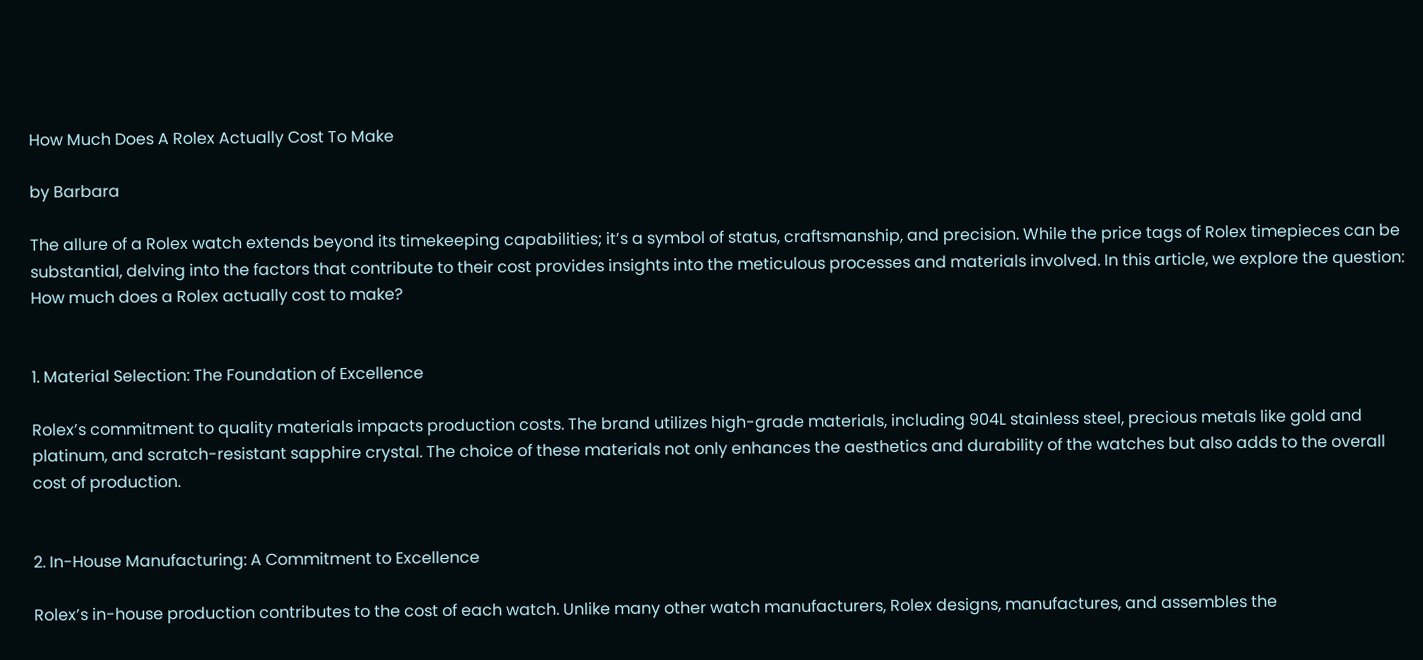How Much Does A Rolex Actually Cost To Make

by Barbara

The allure of a Rolex watch extends beyond its timekeeping capabilities; it’s a symbol of status, craftsmanship, and precision. While the price tags of Rolex timepieces can be substantial, delving into the factors that contribute to their cost provides insights into the meticulous processes and materials involved. In this article, we explore the question: How much does a Rolex actually cost to make?


1. Material Selection: The Foundation of Excellence

Rolex’s commitment to quality materials impacts production costs. The brand utilizes high-grade materials, including 904L stainless steel, precious metals like gold and platinum, and scratch-resistant sapphire crystal. The choice of these materials not only enhances the aesthetics and durability of the watches but also adds to the overall cost of production.


2. In-House Manufacturing: A Commitment to Excellence

Rolex’s in-house production contributes to the cost of each watch. Unlike many other watch manufacturers, Rolex designs, manufactures, and assembles the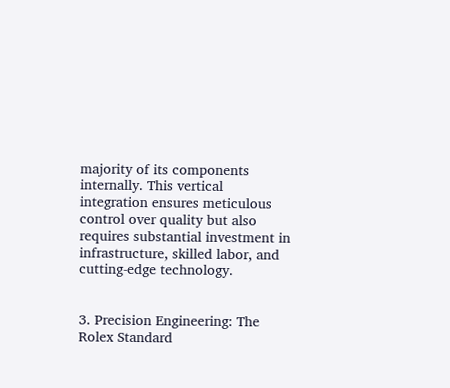majority of its components internally. This vertical integration ensures meticulous control over quality but also requires substantial investment in infrastructure, skilled labor, and cutting-edge technology.


3. Precision Engineering: The Rolex Standard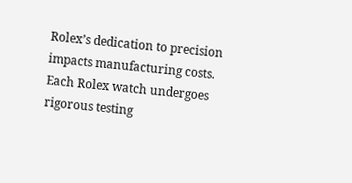Rolex’s dedication to precision impacts manufacturing costs. Each Rolex watch undergoes rigorous testing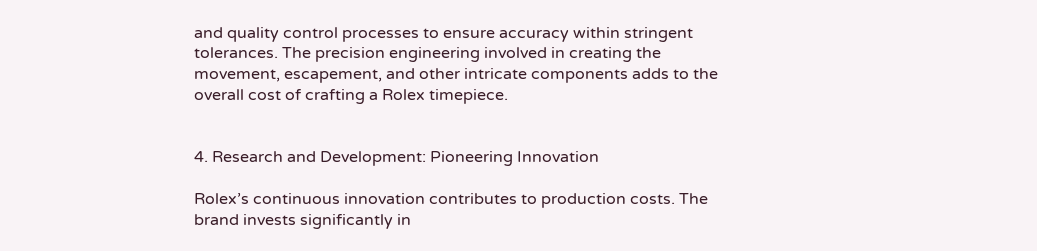and quality control processes to ensure accuracy within stringent tolerances. The precision engineering involved in creating the movement, escapement, and other intricate components adds to the overall cost of crafting a Rolex timepiece.


4. Research and Development: Pioneering Innovation

Rolex’s continuous innovation contributes to production costs. The brand invests significantly in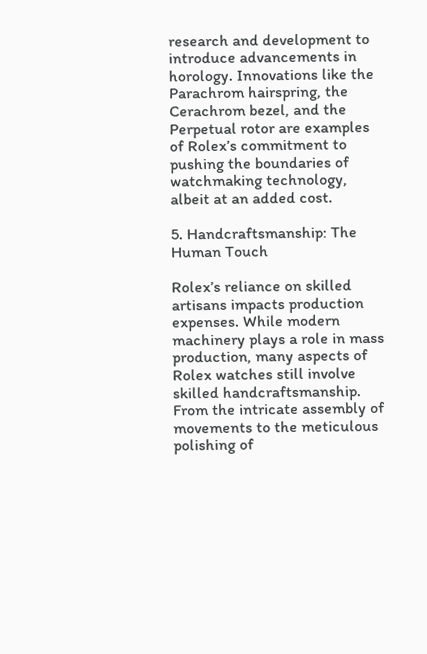research and development to introduce advancements in horology. Innovations like the Parachrom hairspring, the Cerachrom bezel, and the Perpetual rotor are examples of Rolex’s commitment to pushing the boundaries of watchmaking technology, albeit at an added cost.

5. Handcraftsmanship: The Human Touch

Rolex’s reliance on skilled artisans impacts production expenses. While modern machinery plays a role in mass production, many aspects of Rolex watches still involve skilled handcraftsmanship. From the intricate assembly of movements to the meticulous polishing of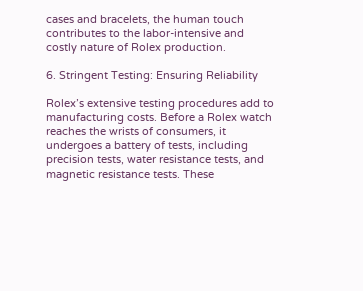cases and bracelets, the human touch contributes to the labor-intensive and costly nature of Rolex production.

6. Stringent Testing: Ensuring Reliability

Rolex’s extensive testing procedures add to manufacturing costs. Before a Rolex watch reaches the wrists of consumers, it undergoes a battery of tests, including precision tests, water resistance tests, and magnetic resistance tests. These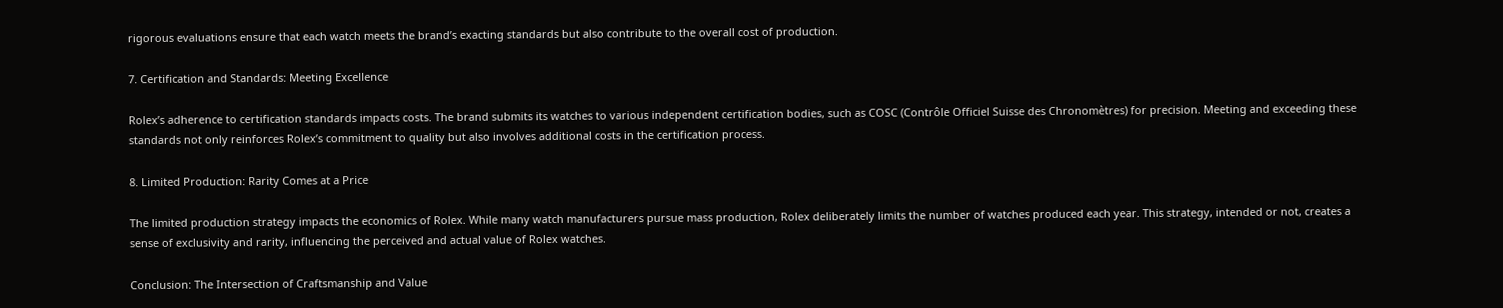rigorous evaluations ensure that each watch meets the brand’s exacting standards but also contribute to the overall cost of production.

7. Certification and Standards: Meeting Excellence

Rolex’s adherence to certification standards impacts costs. The brand submits its watches to various independent certification bodies, such as COSC (Contrôle Officiel Suisse des Chronomètres) for precision. Meeting and exceeding these standards not only reinforces Rolex’s commitment to quality but also involves additional costs in the certification process.

8. Limited Production: Rarity Comes at a Price

The limited production strategy impacts the economics of Rolex. While many watch manufacturers pursue mass production, Rolex deliberately limits the number of watches produced each year. This strategy, intended or not, creates a sense of exclusivity and rarity, influencing the perceived and actual value of Rolex watches.

Conclusion: The Intersection of Craftsmanship and Value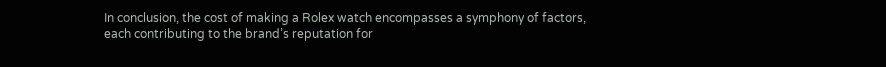In conclusion, the cost of making a Rolex watch encompasses a symphony of factors, each contributing to the brand’s reputation for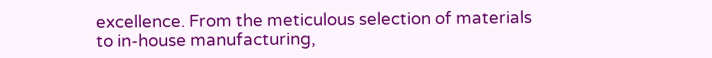excellence. From the meticulous selection of materials to in-house manufacturing,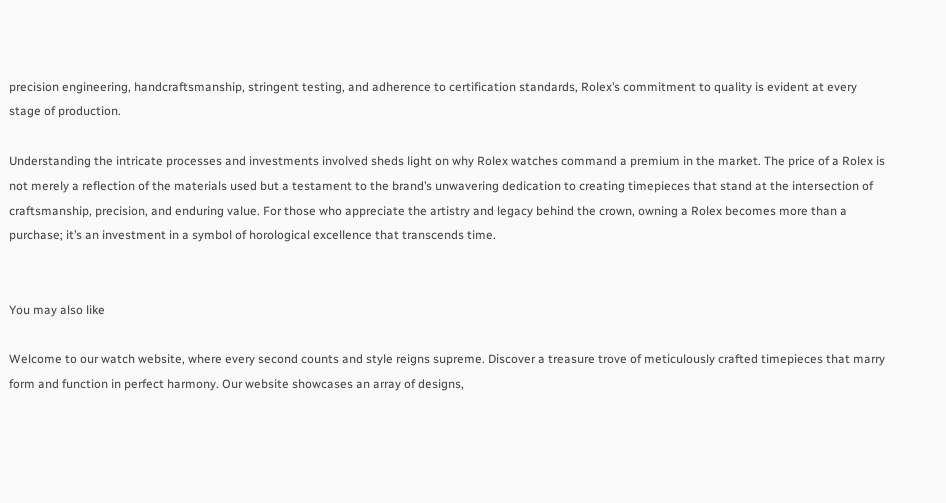precision engineering, handcraftsmanship, stringent testing, and adherence to certification standards, Rolex’s commitment to quality is evident at every stage of production.

Understanding the intricate processes and investments involved sheds light on why Rolex watches command a premium in the market. The price of a Rolex is not merely a reflection of the materials used but a testament to the brand’s unwavering dedication to creating timepieces that stand at the intersection of craftsmanship, precision, and enduring value. For those who appreciate the artistry and legacy behind the crown, owning a Rolex becomes more than a purchase; it’s an investment in a symbol of horological excellence that transcends time.


You may also like

Welcome to our watch website, where every second counts and style reigns supreme. Discover a treasure trove of meticulously crafted timepieces that marry form and function in perfect harmony. Our website showcases an array of designs,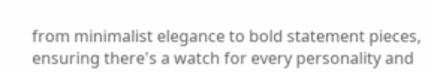from minimalist elegance to bold statement pieces, ensuring there's a watch for every personality and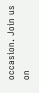occasion. Join us on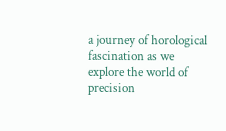a journey of horological fascination as we explore the world of precision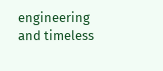engineering and timeless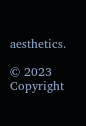aesthetics.

© 2023 Copyright